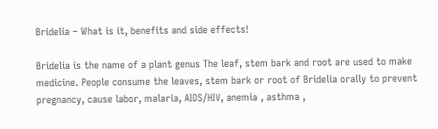Bridelia – What is it, benefits and side effects!

Bridelia is the name of a plant genus The leaf, stem bark and root are used to make medicine. People consume the leaves, stem bark or root of Bridelia orally to prevent pregnancy, cause labor, malaria, AIDS/HIV, anemia , asthma ,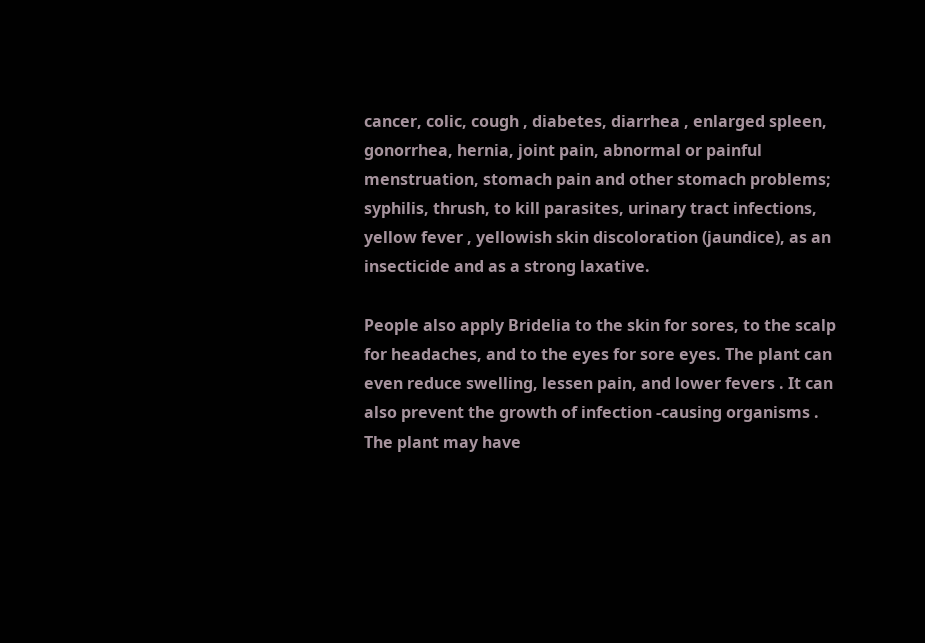cancer, colic, cough , diabetes, diarrhea , enlarged spleen, gonorrhea, hernia, joint pain, abnormal or painful menstruation, stomach pain and other stomach problems; syphilis, thrush, to kill parasites, urinary tract infections, yellow fever , yellowish skin discoloration (jaundice), as an insecticide and as a strong laxative.

People also apply Bridelia to the skin for sores, to the scalp for headaches, and to the eyes for sore eyes. The plant can even reduce swelling, lessen pain, and lower fevers . It can also prevent the growth of infection -causing organisms . The plant may have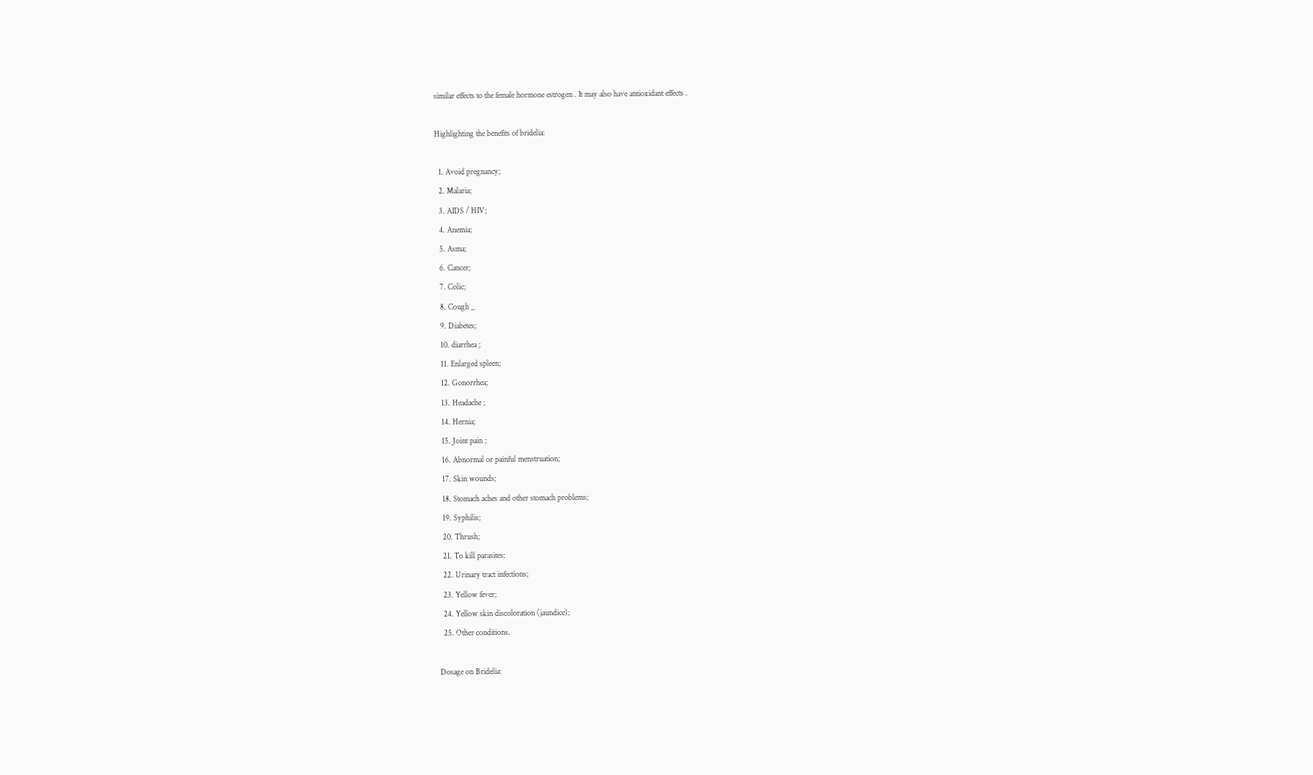similar effects to the female hormone estrogen . It may also have antioxidant effects .

Highlighting the benefits of bridelia:

  1. Avoid pregnancy;
  2. Malaria;
  3. AIDS / HIV;
  4. Anemia;
  5. Asma;
  6. Cancer;
  7. Colic;
  8. Cough _
  9. Diabetes;
  10. diarrhea ;
  11. Enlarged spleen;
  12. Gonorrhea;
  13. Headache ;
  14. Hernia;
  15. Joint pain ;
  16. Abnormal or painful menstruation;
  17. Skin wounds;
  18. Stomach aches and other stomach problems;
  19. Syphilis;
  20. Thrush;
  21. To kill parasites;
  22. Urinary tract infections;
  23. Yellow fever;
  24. Yellow skin discoloration (jaundice);
  25. Other conditions.

Dosage on Bridelia: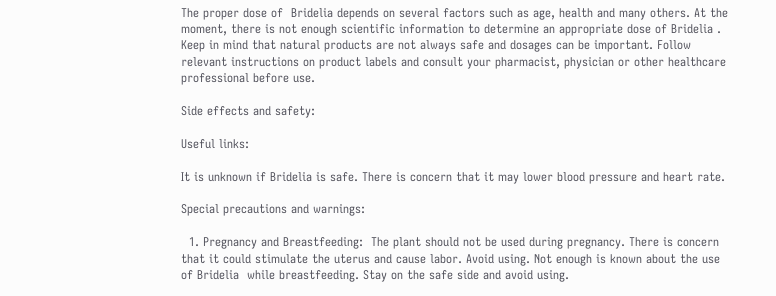The proper dose of  Bridelia depends on several factors such as age, health and many others. At the moment, there is not enough scientific information to determine an appropriate dose of Bridelia . Keep in mind that natural products are not always safe and dosages can be important. Follow relevant instructions on product labels and consult your pharmacist, physician or other healthcare professional before use.

Side effects and safety:

Useful links:

It is unknown if Bridelia is safe. There is concern that it may lower blood pressure and heart rate.

Special precautions and warnings:

  1. Pregnancy and Breastfeeding:  The plant should not be used during pregnancy. There is concern that it could stimulate the uterus and cause labor. Avoid using. Not enough is known about the use of Bridelia  while breastfeeding. Stay on the safe side and avoid using.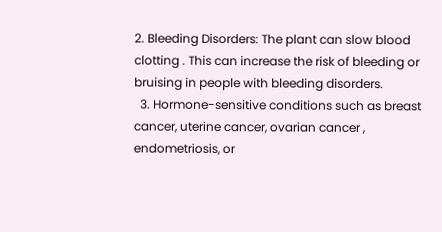2. Bleeding Disorders: The plant can slow blood clotting . This can increase the risk of bleeding or bruising in people with bleeding disorders.
  3. Hormone-sensitive conditions such as breast cancer, uterine cancer, ovarian cancer , endometriosis, or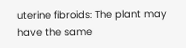uterine fibroids: The plant may have the same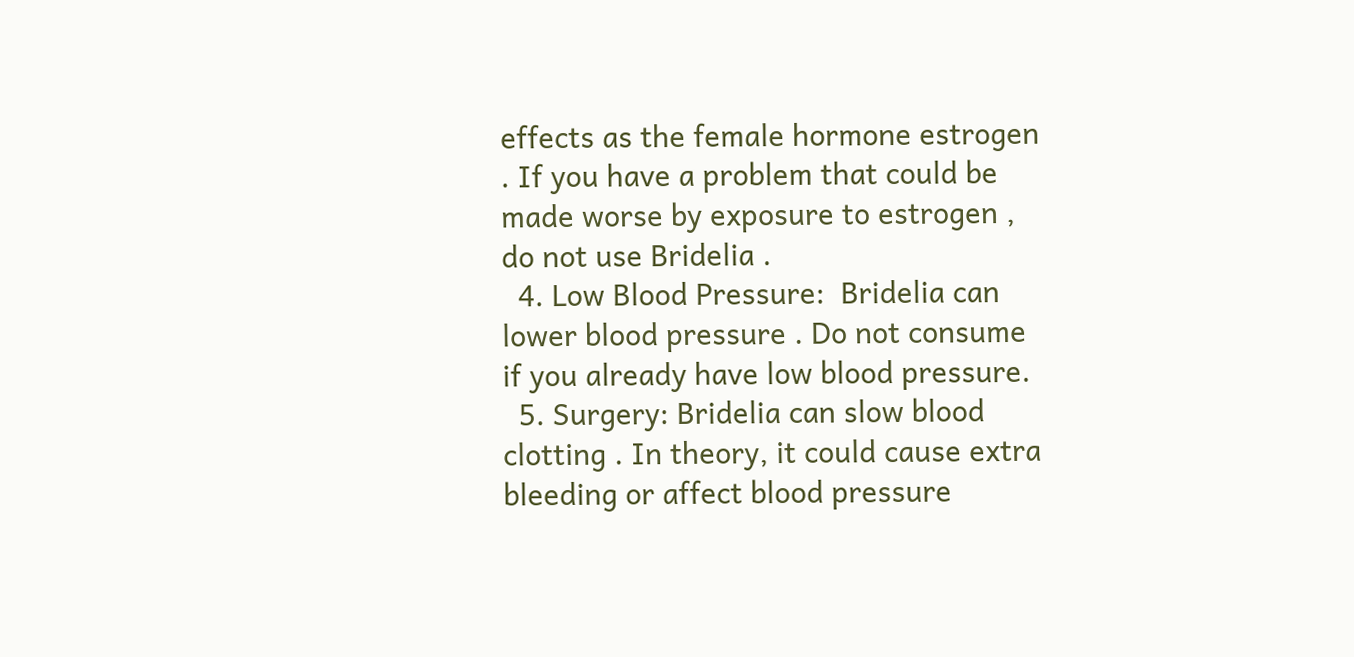effects as the female hormone estrogen . If you have a problem that could be made worse by exposure to estrogen , do not use Bridelia .
  4. Low Blood Pressure:  Bridelia can lower blood pressure . Do not consume if you already have low blood pressure.
  5. Surgery: Bridelia can slow blood  clotting . In theory, it could cause extra bleeding or affect blood pressure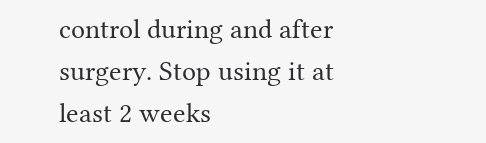control during and after surgery. Stop using it at least 2 weeks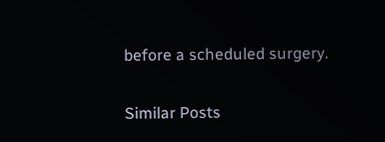before a scheduled surgery.

Similar Posts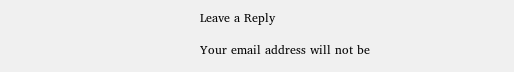Leave a Reply

Your email address will not be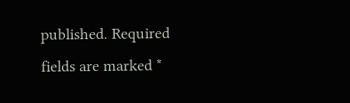published. Required fields are marked *